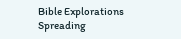Bible Explorations
Spreading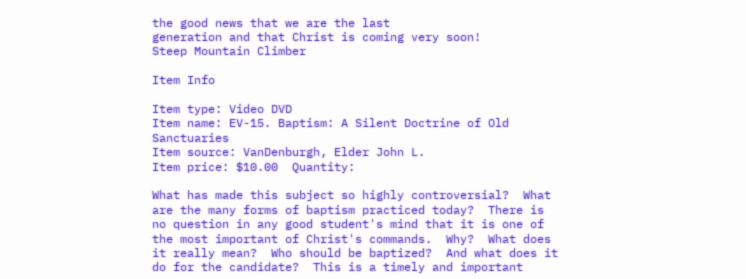the good news that we are the last
generation and that Christ is coming very soon!
Steep Mountain Climber

Item Info

Item type: Video DVD
Item name: EV-15. Baptism: A Silent Doctrine of Old Sanctuaries
Item source: VanDenburgh, Elder John L.
Item price: $10.00  Quantity:

What has made this subject so highly controversial?  What are the many forms of baptism practiced today?  There is no question in any good student's mind that it is one of the most important of Christ's commands.  Why?  What does it really mean?  Who should be baptized?  And what does it do for the candidate?  This is a timely and important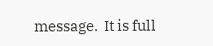message.  It is full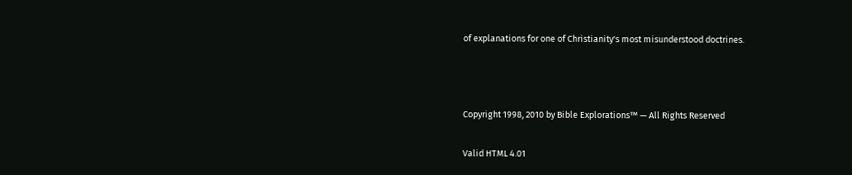of explanations for one of Christianity's most misunderstood doctrines.



Copyright 1998, 2010 by Bible Explorations™ — All Rights Reserved

Valid HTML 4.01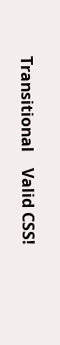Transitional    Valid CSS!